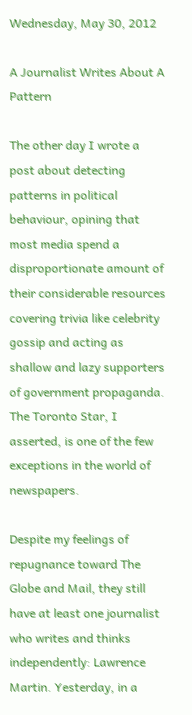Wednesday, May 30, 2012

A Journalist Writes About A Pattern

The other day I wrote a post about detecting patterns in political behaviour, opining that most media spend a disproportionate amount of their considerable resources covering trivia like celebrity gossip and acting as shallow and lazy supporters of government propaganda. The Toronto Star, I asserted, is one of the few exceptions in the world of newspapers.

Despite my feelings of repugnance toward The Globe and Mail, they still have at least one journalist who writes and thinks independently: Lawrence Martin. Yesterday, in a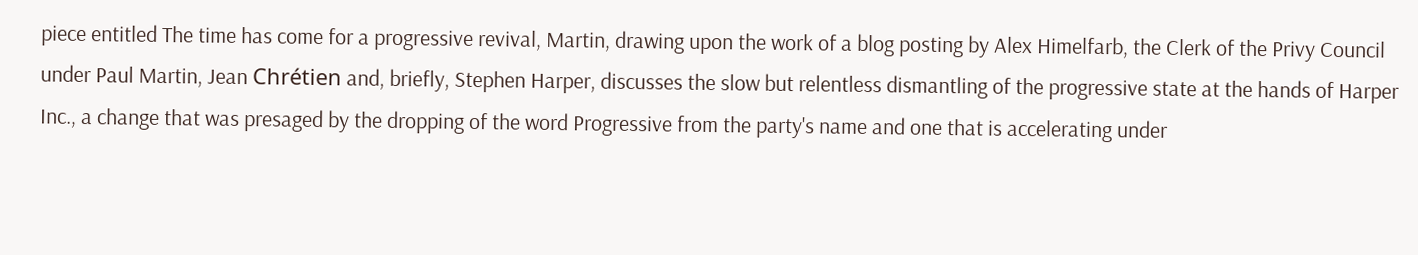piece entitled The time has come for a progressive revival, Martin, drawing upon the work of a blog posting by Alex Himelfarb, the Clerk of the Privy Council under Paul Martin, Jean Chrétien and, briefly, Stephen Harper, discusses the slow but relentless dismantling of the progressive state at the hands of Harper Inc., a change that was presaged by the dropping of the word Progressive from the party's name and one that is accelerating under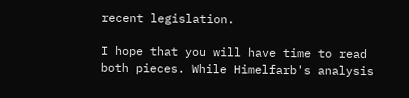recent legislation.

I hope that you will have time to read both pieces. While Himelfarb's analysis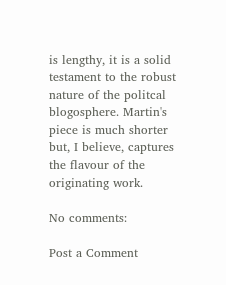is lengthy, it is a solid testament to the robust nature of the politcal blogosphere. Martin's piece is much shorter but, I believe, captures the flavour of the originating work.

No comments:

Post a Comment